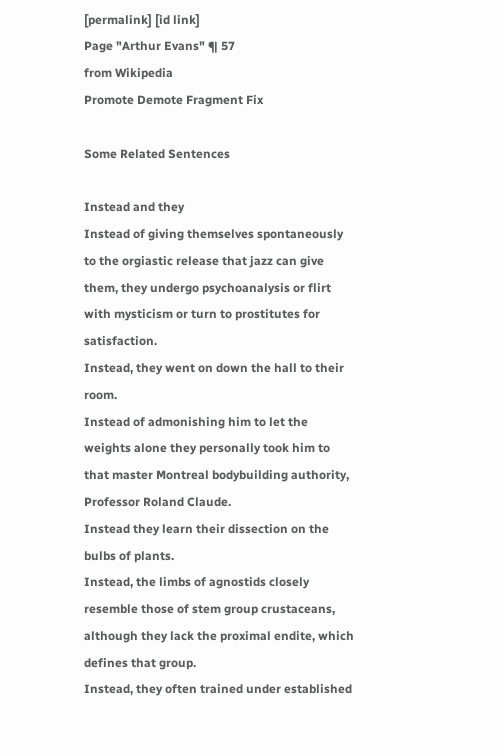[permalink] [id link]
Page "Arthur Evans" ¶ 57
from Wikipedia
Promote Demote Fragment Fix

Some Related Sentences

Instead and they
Instead of giving themselves spontaneously to the orgiastic release that jazz can give them, they undergo psychoanalysis or flirt with mysticism or turn to prostitutes for satisfaction.
Instead, they went on down the hall to their room.
Instead of admonishing him to let the weights alone they personally took him to that master Montreal bodybuilding authority, Professor Roland Claude.
Instead they learn their dissection on the bulbs of plants.
Instead, the limbs of agnostids closely resemble those of stem group crustaceans, although they lack the proximal endite, which defines that group.
Instead, they often trained under established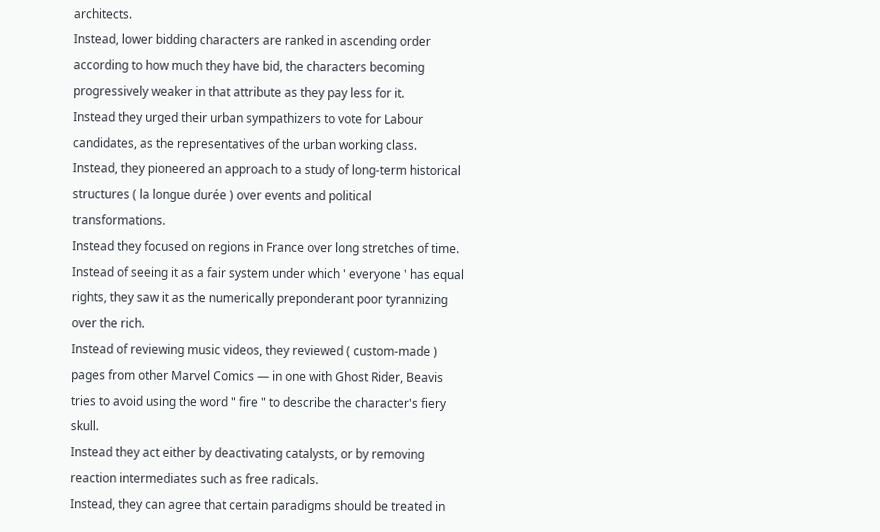architects.
Instead, lower bidding characters are ranked in ascending order according to how much they have bid, the characters becoming progressively weaker in that attribute as they pay less for it.
Instead they urged their urban sympathizers to vote for Labour candidates, as the representatives of the urban working class.
Instead, they pioneered an approach to a study of long-term historical structures ( la longue durée ) over events and political transformations.
Instead they focused on regions in France over long stretches of time.
Instead of seeing it as a fair system under which ' everyone ' has equal rights, they saw it as the numerically preponderant poor tyrannizing over the rich.
Instead of reviewing music videos, they reviewed ( custom-made ) pages from other Marvel Comics — in one with Ghost Rider, Beavis tries to avoid using the word " fire " to describe the character's fiery skull.
Instead they act either by deactivating catalysts, or by removing reaction intermediates such as free radicals.
Instead, they can agree that certain paradigms should be treated in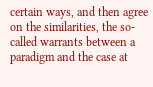certain ways, and then agree on the similarities, the so-called warrants between a paradigm and the case at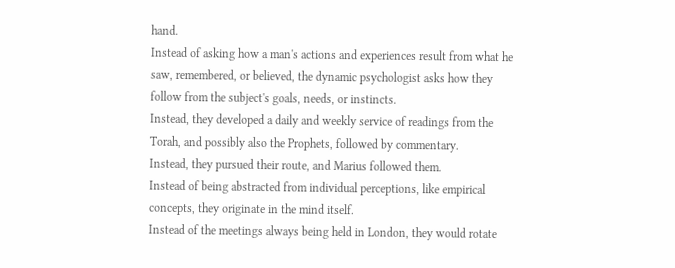hand.
Instead of asking how a man's actions and experiences result from what he saw, remembered, or believed, the dynamic psychologist asks how they follow from the subject's goals, needs, or instincts.
Instead, they developed a daily and weekly service of readings from the Torah, and possibly also the Prophets, followed by commentary.
Instead, they pursued their route, and Marius followed them.
Instead of being abstracted from individual perceptions, like empirical concepts, they originate in the mind itself.
Instead of the meetings always being held in London, they would rotate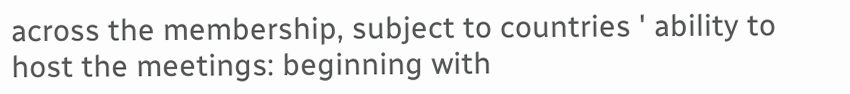across the membership, subject to countries ' ability to host the meetings: beginning with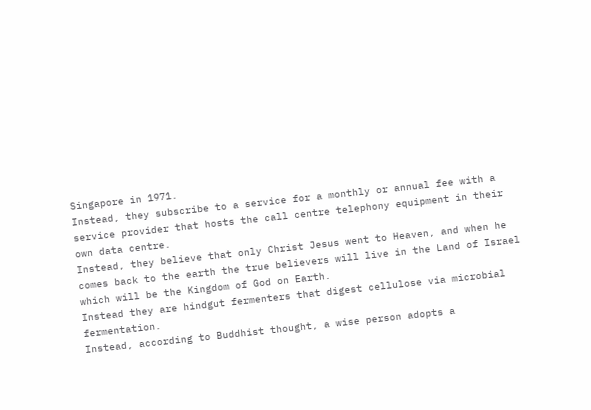Singapore in 1971.
Instead, they subscribe to a service for a monthly or annual fee with a service provider that hosts the call centre telephony equipment in their own data centre.
Instead, they believe that only Christ Jesus went to Heaven, and when he comes back to the earth the true believers will live in the Land of Israel which will be the Kingdom of God on Earth.
Instead they are hindgut fermenters that digest cellulose via microbial fermentation.
Instead, according to Buddhist thought, a wise person adopts a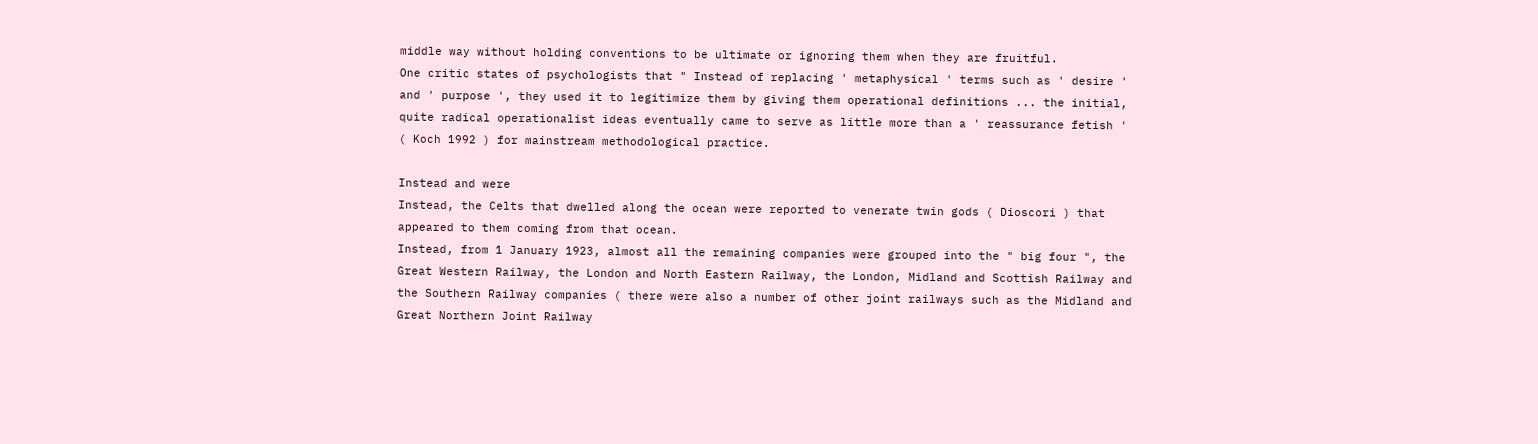middle way without holding conventions to be ultimate or ignoring them when they are fruitful.
One critic states of psychologists that " Instead of replacing ' metaphysical ' terms such as ' desire ' and ' purpose ', they used it to legitimize them by giving them operational definitions ... the initial, quite radical operationalist ideas eventually came to serve as little more than a ' reassurance fetish ' ( Koch 1992 ) for mainstream methodological practice.

Instead and were
Instead, the Celts that dwelled along the ocean were reported to venerate twin gods ( Dioscori ) that appeared to them coming from that ocean.
Instead, from 1 January 1923, almost all the remaining companies were grouped into the " big four ", the Great Western Railway, the London and North Eastern Railway, the London, Midland and Scottish Railway and the Southern Railway companies ( there were also a number of other joint railways such as the Midland and Great Northern Joint Railway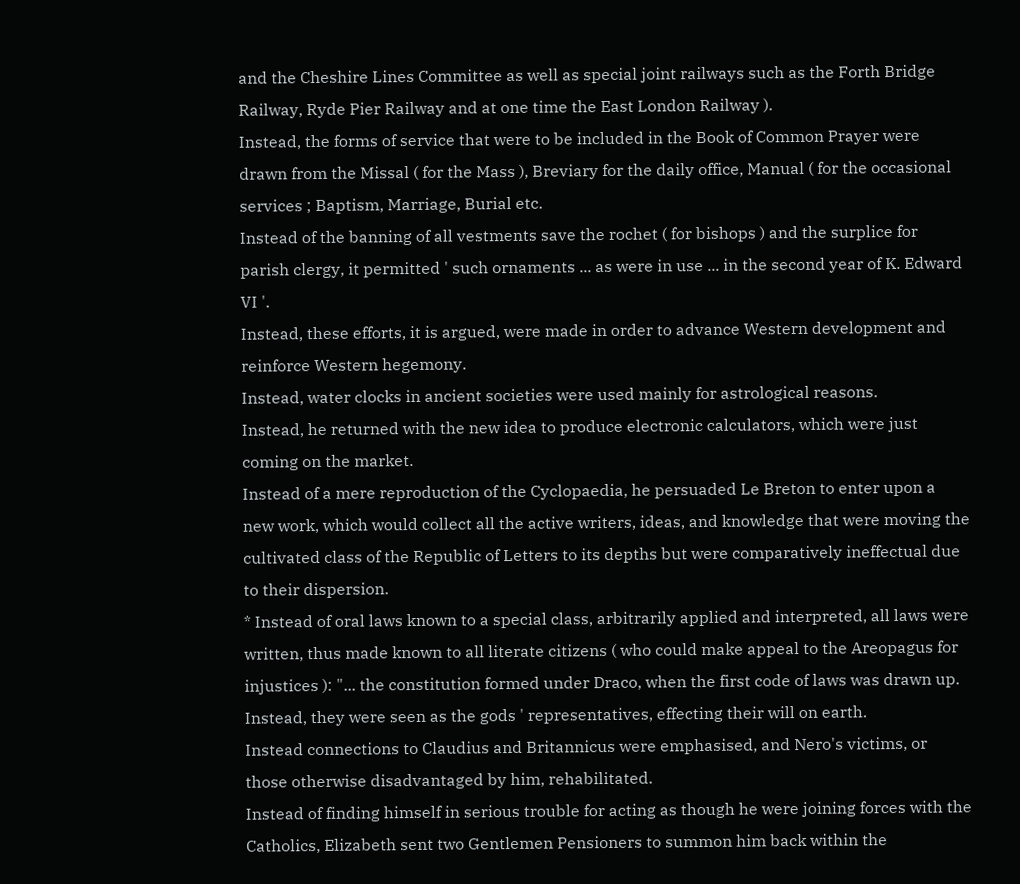and the Cheshire Lines Committee as well as special joint railways such as the Forth Bridge Railway, Ryde Pier Railway and at one time the East London Railway ).
Instead, the forms of service that were to be included in the Book of Common Prayer were drawn from the Missal ( for the Mass ), Breviary for the daily office, Manual ( for the occasional services ; Baptism, Marriage, Burial etc.
Instead of the banning of all vestments save the rochet ( for bishops ) and the surplice for parish clergy, it permitted ' such ornaments ... as were in use ... in the second year of K. Edward VI '.
Instead, these efforts, it is argued, were made in order to advance Western development and reinforce Western hegemony.
Instead, water clocks in ancient societies were used mainly for astrological reasons.
Instead, he returned with the new idea to produce electronic calculators, which were just coming on the market.
Instead of a mere reproduction of the Cyclopaedia, he persuaded Le Breton to enter upon a new work, which would collect all the active writers, ideas, and knowledge that were moving the cultivated class of the Republic of Letters to its depths but were comparatively ineffectual due to their dispersion.
* Instead of oral laws known to a special class, arbitrarily applied and interpreted, all laws were written, thus made known to all literate citizens ( who could make appeal to the Areopagus for injustices ): "... the constitution formed under Draco, when the first code of laws was drawn up.
Instead, they were seen as the gods ' representatives, effecting their will on earth.
Instead connections to Claudius and Britannicus were emphasised, and Nero's victims, or those otherwise disadvantaged by him, rehabilitated.
Instead of finding himself in serious trouble for acting as though he were joining forces with the Catholics, Elizabeth sent two Gentlemen Pensioners to summon him back within the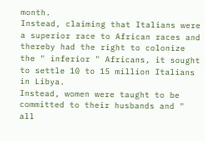month.
Instead, claiming that Italians were a superior race to African races and thereby had the right to colonize the " inferior " Africans, it sought to settle 10 to 15 million Italians in Libya.
Instead, women were taught to be committed to their husbands and " all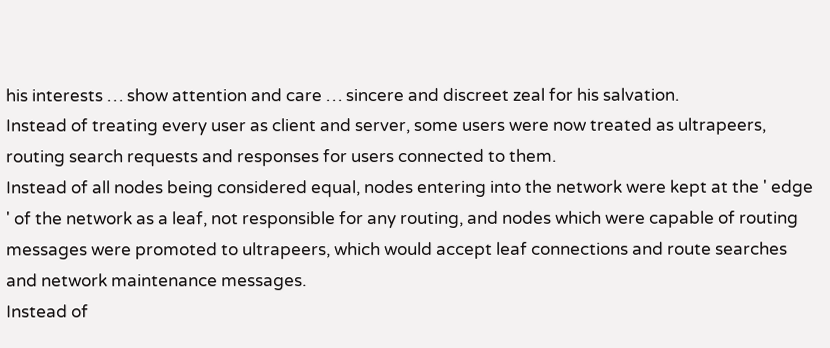his interests … show attention and care … sincere and discreet zeal for his salvation.
Instead of treating every user as client and server, some users were now treated as ultrapeers, routing search requests and responses for users connected to them.
Instead of all nodes being considered equal, nodes entering into the network were kept at the ' edge ' of the network as a leaf, not responsible for any routing, and nodes which were capable of routing messages were promoted to ultrapeers, which would accept leaf connections and route searches and network maintenance messages.
Instead of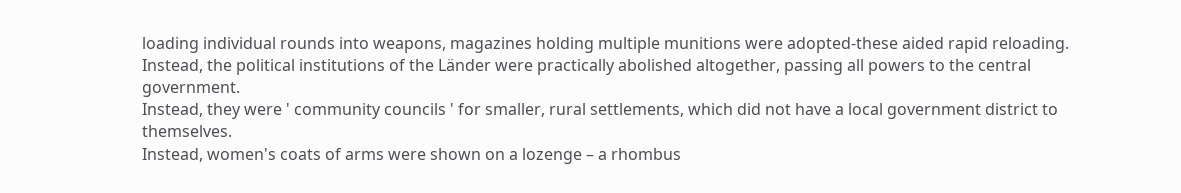loading individual rounds into weapons, magazines holding multiple munitions were adopted-these aided rapid reloading.
Instead, the political institutions of the Länder were practically abolished altogether, passing all powers to the central government.
Instead, they were ' community councils ' for smaller, rural settlements, which did not have a local government district to themselves.
Instead, women's coats of arms were shown on a lozenge – a rhombus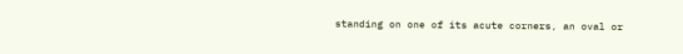standing on one of its acute corners, an oval or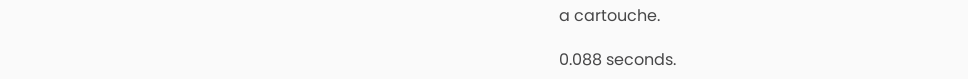a cartouche.

0.088 seconds.